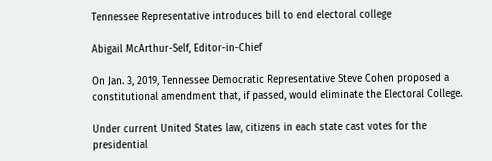Tennessee Representative introduces bill to end electoral college

Abigail McArthur-Self, Editor-in-Chief

On Jan. 3, 2019, Tennessee Democratic Representative Steve Cohen proposed a constitutional amendment that, if passed, would eliminate the Electoral College.

Under current United States law, citizens in each state cast votes for the presidential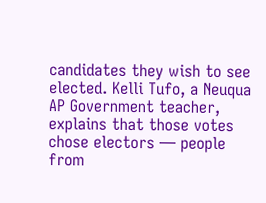candidates they wish to see elected. Kelli Tufo, a Neuqua AP Government teacher, explains that those votes chose electors — people from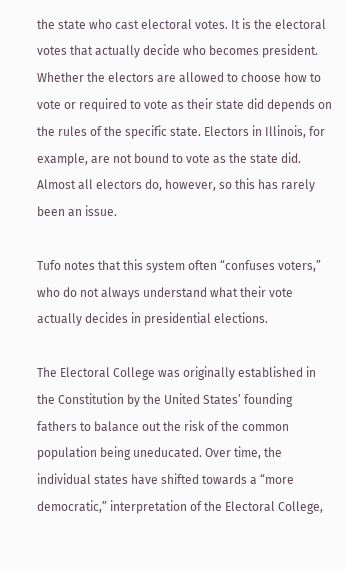the state who cast electoral votes. It is the electoral votes that actually decide who becomes president. Whether the electors are allowed to choose how to vote or required to vote as their state did depends on the rules of the specific state. Electors in Illinois, for example, are not bound to vote as the state did. Almost all electors do, however, so this has rarely been an issue.

Tufo notes that this system often “confuses voters,” who do not always understand what their vote actually decides in presidential elections.

The Electoral College was originally established in the Constitution by the United States’ founding fathers to balance out the risk of the common population being uneducated. Over time, the individual states have shifted towards a “more democratic,” interpretation of the Electoral College,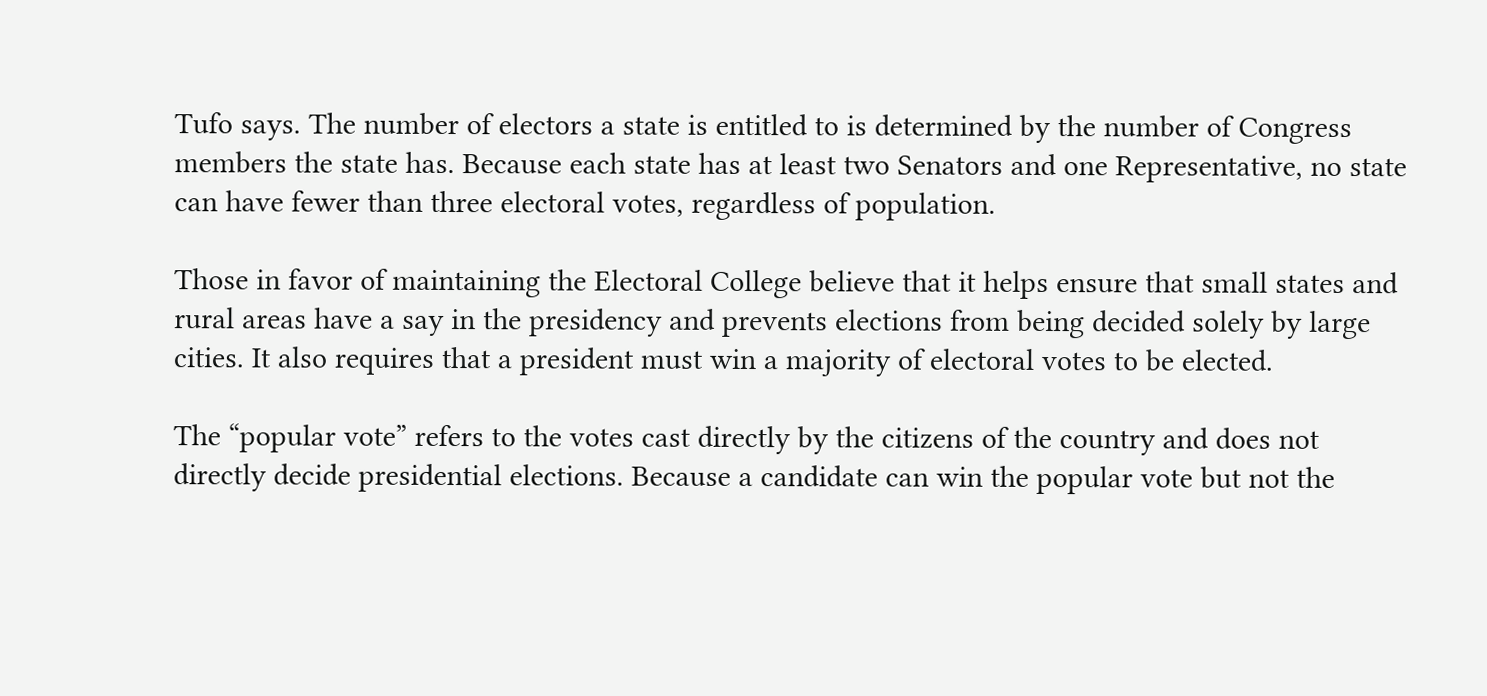Tufo says. The number of electors a state is entitled to is determined by the number of Congress members the state has. Because each state has at least two Senators and one Representative, no state can have fewer than three electoral votes, regardless of population.

Those in favor of maintaining the Electoral College believe that it helps ensure that small states and rural areas have a say in the presidency and prevents elections from being decided solely by large cities. It also requires that a president must win a majority of electoral votes to be elected.

The “popular vote” refers to the votes cast directly by the citizens of the country and does not directly decide presidential elections. Because a candidate can win the popular vote but not the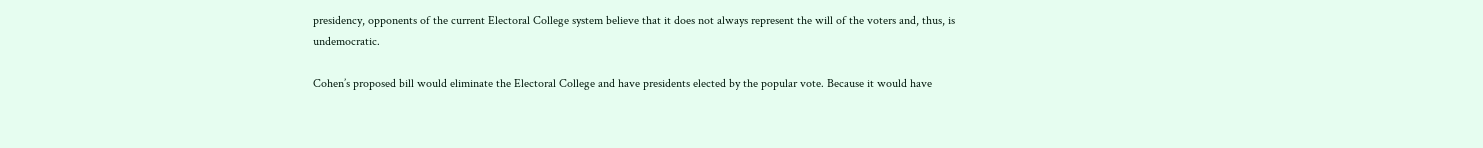presidency, opponents of the current Electoral College system believe that it does not always represent the will of the voters and, thus, is undemocratic.

Cohen’s proposed bill would eliminate the Electoral College and have presidents elected by the popular vote. Because it would have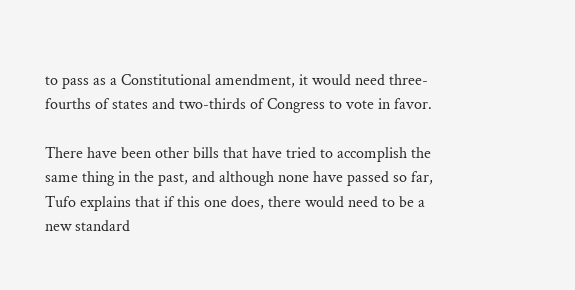to pass as a Constitutional amendment, it would need three-fourths of states and two-thirds of Congress to vote in favor.

There have been other bills that have tried to accomplish the same thing in the past, and although none have passed so far, Tufo explains that if this one does, there would need to be a new standard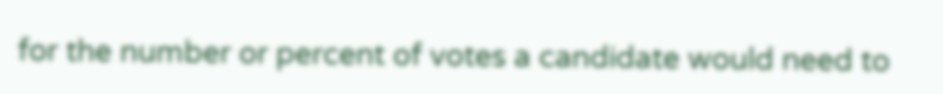for the number or percent of votes a candidate would need to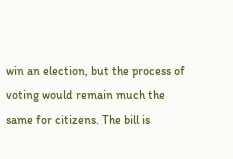win an election, but the process of voting would remain much the same for citizens. The bill is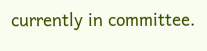currently in committee.